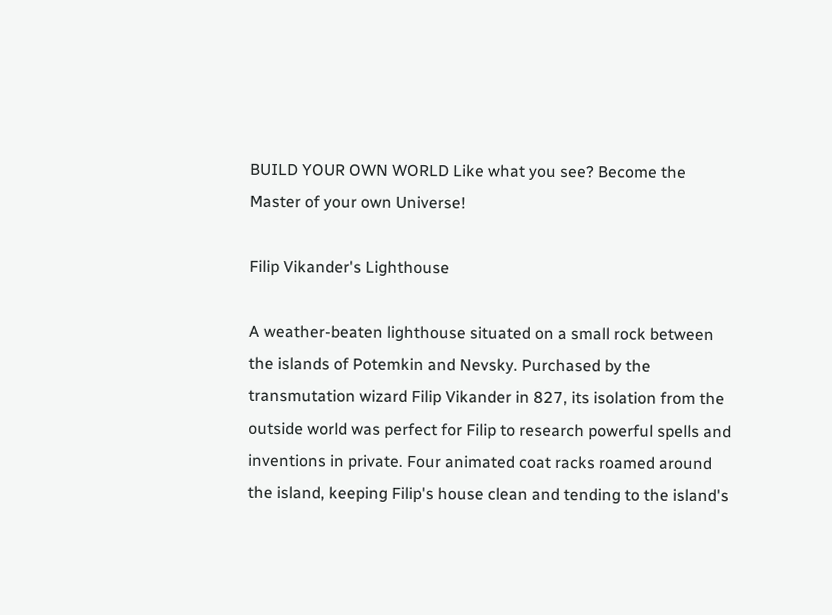BUILD YOUR OWN WORLD Like what you see? Become the Master of your own Universe!

Filip Vikander's Lighthouse

A weather-beaten lighthouse situated on a small rock between the islands of Potemkin and Nevsky. Purchased by the transmutation wizard Filip Vikander in 827, its isolation from the outside world was perfect for Filip to research powerful spells and inventions in private. Four animated coat racks roamed around the island, keeping Filip's house clean and tending to the island's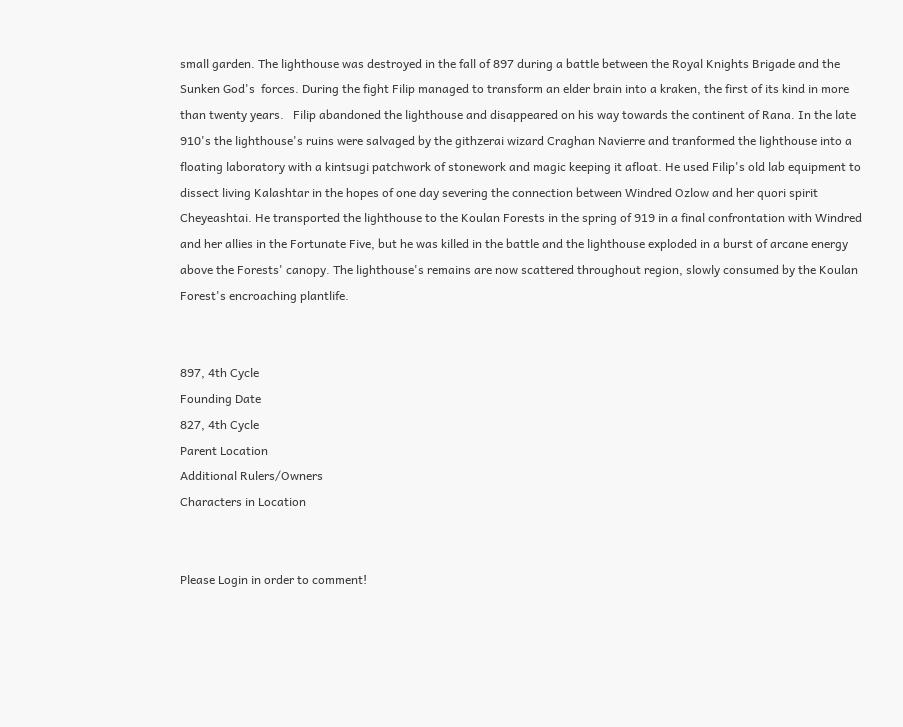small garden. The lighthouse was destroyed in the fall of 897 during a battle between the Royal Knights Brigade and the Sunken God's  forces. During the fight Filip managed to transform an elder brain into a kraken, the first of its kind in more than twenty years.   Filip abandoned the lighthouse and disappeared on his way towards the continent of Rana. In the late 910's the lighthouse's ruins were salvaged by the githzerai wizard Craghan Navierre and tranformed the lighthouse into a floating laboratory with a kintsugi patchwork of stonework and magic keeping it afloat. He used Filip's old lab equipment to dissect living Kalashtar in the hopes of one day severing the connection between Windred Ozlow and her quori spirit Cheyeashtai. He transported the lighthouse to the Koulan Forests in the spring of 919 in a final confrontation with Windred and her allies in the Fortunate Five, but he was killed in the battle and the lighthouse exploded in a burst of arcane energy above the Forests' canopy. The lighthouse's remains are now scattered throughout region, slowly consumed by the Koulan Forest's encroaching plantlife.


897, 4th Cycle
Founding Date
827, 4th Cycle
Parent Location
Additional Rulers/Owners
Characters in Location


Please Login in order to comment!